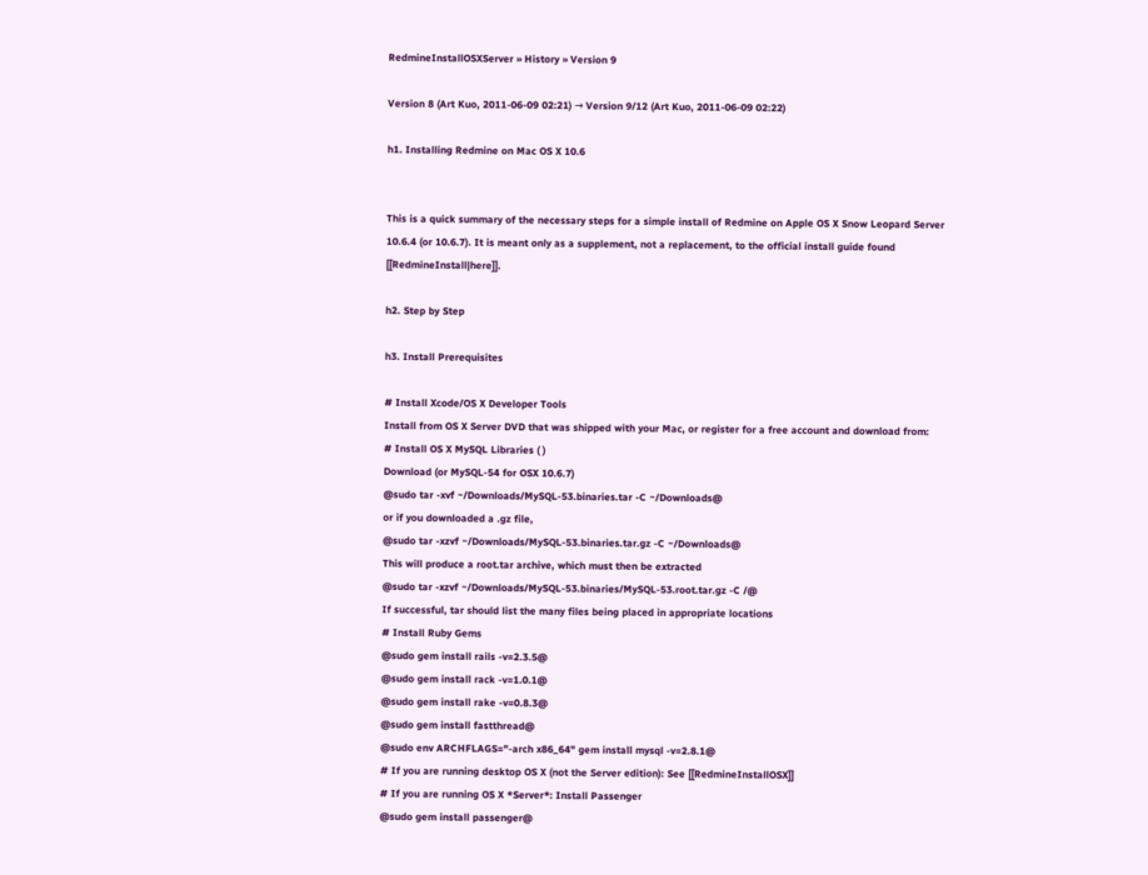RedmineInstallOSXServer » History » Version 9

Version 8 (Art Kuo, 2011-06-09 02:21) → Version 9/12 (Art Kuo, 2011-06-09 02:22)

h1. Installing Redmine on Mac OS X 10.6


This is a quick summary of the necessary steps for a simple install of Redmine on Apple OS X Snow Leopard Server 10.6.4 (or 10.6.7). It is meant only as a supplement, not a replacement, to the official install guide found [[RedmineInstall|here]].

h2. Step by Step

h3. Install Prerequisites

# Install Xcode/OS X Developer Tools
Install from OS X Server DVD that was shipped with your Mac, or register for a free account and download from:
# Install OS X MySQL Libraries ( )
Download (or MySQL-54 for OSX 10.6.7)
@sudo tar -xvf ~/Downloads/MySQL-53.binaries.tar -C ~/Downloads@
or if you downloaded a .gz file,
@sudo tar -xzvf ~/Downloads/MySQL-53.binaries.tar.gz -C ~/Downloads@
This will produce a root.tar archive, which must then be extracted
@sudo tar -xzvf ~/Downloads/MySQL-53.binaries/MySQL-53.root.tar.gz -C /@
If successful, tar should list the many files being placed in appropriate locations
# Install Ruby Gems
@sudo gem install rails -v=2.3.5@
@sudo gem install rack -v=1.0.1@
@sudo gem install rake -v=0.8.3@
@sudo gem install fastthread@
@sudo env ARCHFLAGS="-arch x86_64" gem install mysql -v=2.8.1@
# If you are running desktop OS X (not the Server edition): See [[RedmineInstallOSX]]
# If you are running OS X *Server*: Install Passenger
@sudo gem install passenger@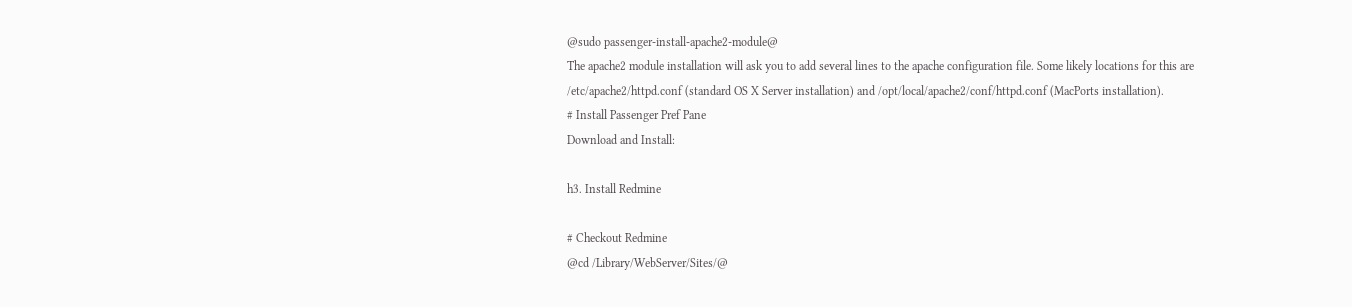@sudo passenger-install-apache2-module@
The apache2 module installation will ask you to add several lines to the apache configuration file. Some likely locations for this are /etc/apache2/httpd.conf (standard OS X Server installation) and /opt/local/apache2/conf/httpd.conf (MacPorts installation).
# Install Passenger Pref Pane
Download and Install:

h3. Install Redmine

# Checkout Redmine
@cd /Library/WebServer/Sites/@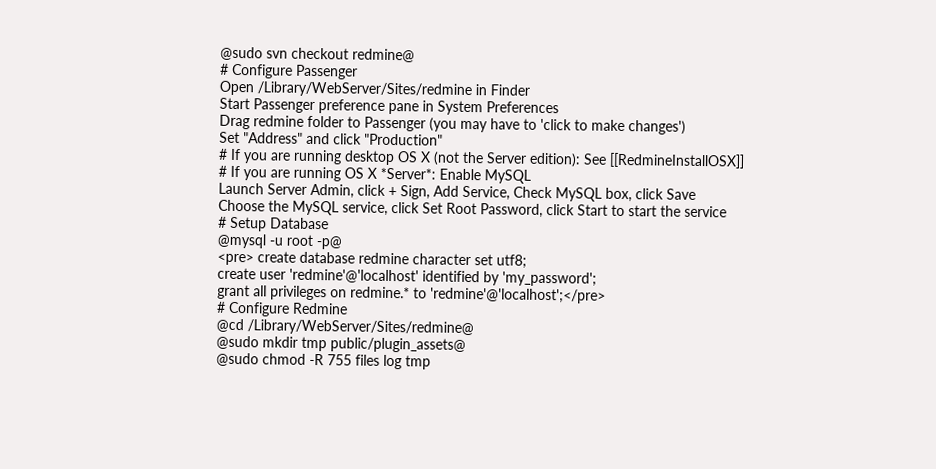@sudo svn checkout redmine@
# Configure Passenger
Open /Library/WebServer/Sites/redmine in Finder
Start Passenger preference pane in System Preferences
Drag redmine folder to Passenger (you may have to 'click to make changes')
Set "Address" and click "Production"
# If you are running desktop OS X (not the Server edition): See [[RedmineInstallOSX]]
# If you are running OS X *Server*: Enable MySQL
Launch Server Admin, click + Sign, Add Service, Check MySQL box, click Save
Choose the MySQL service, click Set Root Password, click Start to start the service
# Setup Database
@mysql -u root -p@
<pre> create database redmine character set utf8;
create user 'redmine'@'localhost' identified by 'my_password';
grant all privileges on redmine.* to 'redmine'@'localhost';</pre>
# Configure Redmine
@cd /Library/WebServer/Sites/redmine@
@sudo mkdir tmp public/plugin_assets@
@sudo chmod -R 755 files log tmp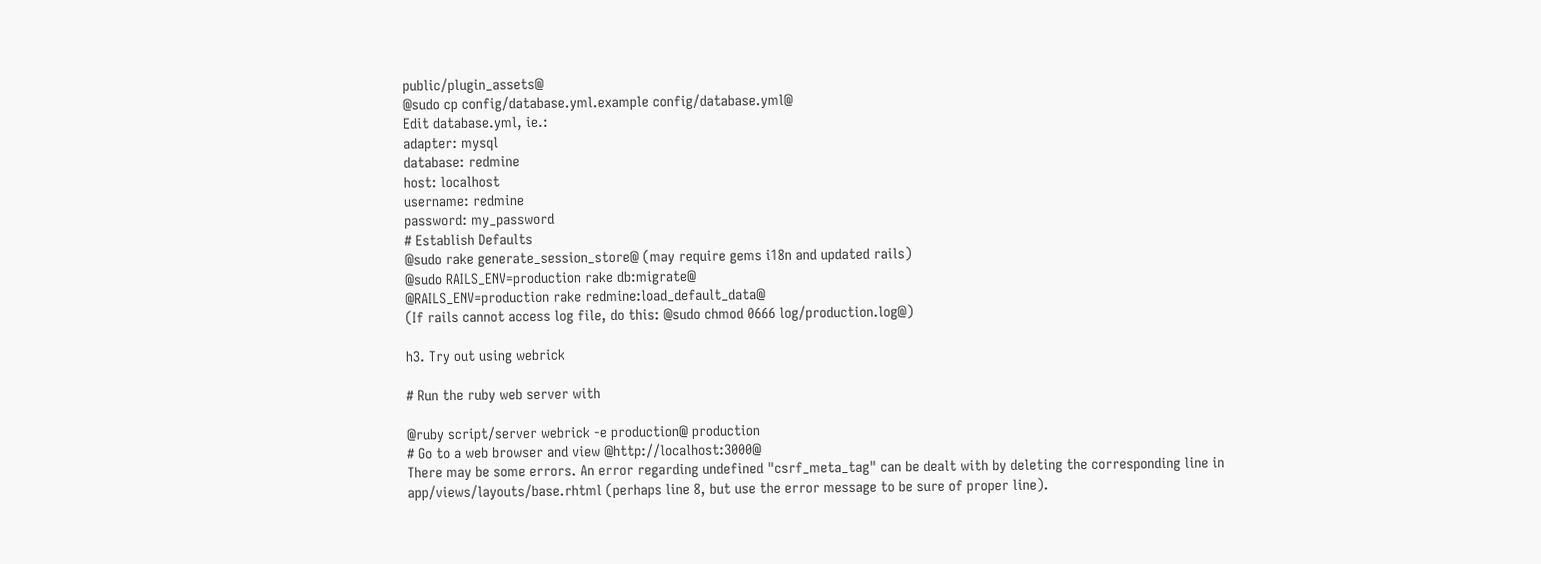public/plugin_assets@
@sudo cp config/database.yml.example config/database.yml@
Edit database.yml, ie.:
adapter: mysql
database: redmine
host: localhost
username: redmine
password: my_password
# Establish Defaults
@sudo rake generate_session_store@ (may require gems i18n and updated rails)
@sudo RAILS_ENV=production rake db:migrate@
@RAILS_ENV=production rake redmine:load_default_data@
(If rails cannot access log file, do this: @sudo chmod 0666 log/production.log@)

h3. Try out using webrick

# Run the ruby web server with

@ruby script/server webrick -e production@ production
# Go to a web browser and view @http://localhost:3000@
There may be some errors. An error regarding undefined "csrf_meta_tag" can be dealt with by deleting the corresponding line in app/views/layouts/base.rhtml (perhaps line 8, but use the error message to be sure of proper line).